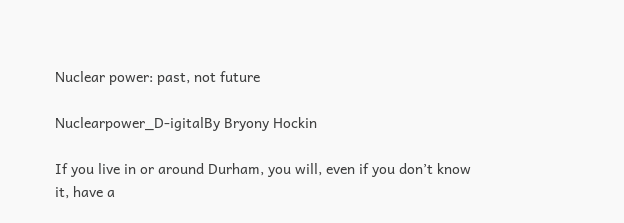Nuclear power: past, not future

Nuclearpower_D-igitalBy Bryony Hockin

If you live in or around Durham, you will, even if you don’t know it, have a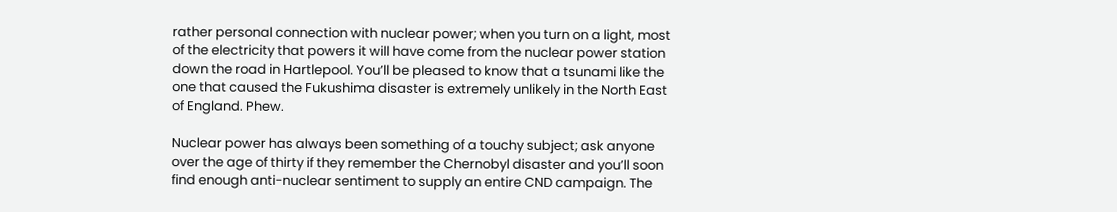rather personal connection with nuclear power; when you turn on a light, most of the electricity that powers it will have come from the nuclear power station down the road in Hartlepool. You’ll be pleased to know that a tsunami like the one that caused the Fukushima disaster is extremely unlikely in the North East of England. Phew.

Nuclear power has always been something of a touchy subject; ask anyone over the age of thirty if they remember the Chernobyl disaster and you’ll soon find enough anti-nuclear sentiment to supply an entire CND campaign. The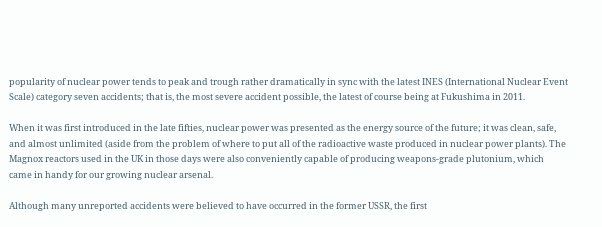popularity of nuclear power tends to peak and trough rather dramatically in sync with the latest INES (International Nuclear Event Scale) category seven accidents; that is, the most severe accident possible, the latest of course being at Fukushima in 2011.

When it was first introduced in the late fifties, nuclear power was presented as the energy source of the future; it was clean, safe, and almost unlimited (aside from the problem of where to put all of the radioactive waste produced in nuclear power plants). The Magnox reactors used in the UK in those days were also conveniently capable of producing weapons-grade plutonium, which came in handy for our growing nuclear arsenal.

Although many unreported accidents were believed to have occurred in the former USSR, the first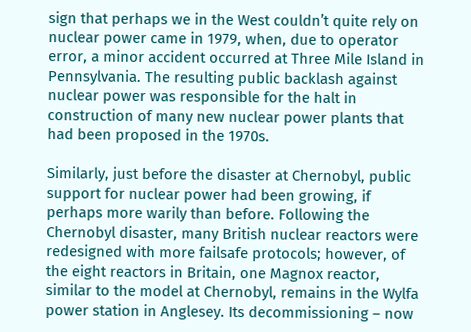sign that perhaps we in the West couldn’t quite rely on nuclear power came in 1979, when, due to operator error, a minor accident occurred at Three Mile Island in Pennsylvania. The resulting public backlash against nuclear power was responsible for the halt in construction of many new nuclear power plants that had been proposed in the 1970s.

Similarly, just before the disaster at Chernobyl, public support for nuclear power had been growing, if perhaps more warily than before. Following the Chernobyl disaster, many British nuclear reactors were redesigned with more failsafe protocols; however, of the eight reactors in Britain, one Magnox reactor, similar to the model at Chernobyl, remains in the Wylfa power station in Anglesey. Its decommissioning – now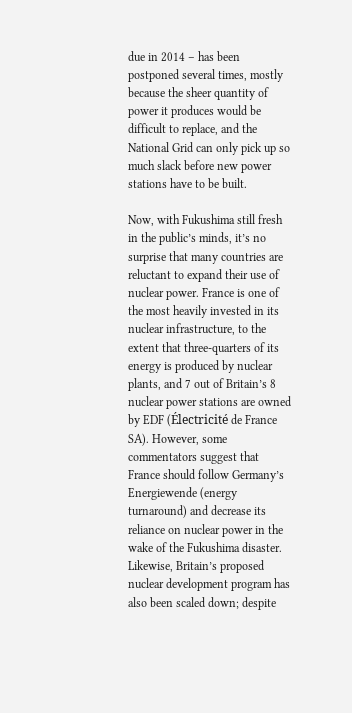due in 2014 – has been postponed several times, mostly because the sheer quantity of power it produces would be difficult to replace, and the National Grid can only pick up so much slack before new power stations have to be built.

Now, with Fukushima still fresh in the public’s minds, it’s no surprise that many countries are reluctant to expand their use of nuclear power. France is one of the most heavily invested in its nuclear infrastructure, to the extent that three-quarters of its energy is produced by nuclear plants, and 7 out of Britain’s 8 nuclear power stations are owned by EDF (Électricité de France SA). However, some commentators suggest that France should follow Germany’s Energiewende (energy turnaround) and decrease its reliance on nuclear power in the wake of the Fukushima disaster. Likewise, Britain’s proposed nuclear development program has also been scaled down; despite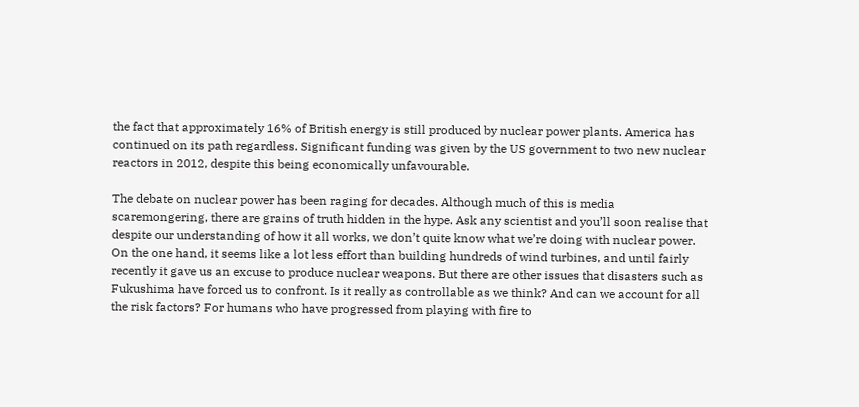the fact that approximately 16% of British energy is still produced by nuclear power plants. America has continued on its path regardless. Significant funding was given by the US government to two new nuclear reactors in 2012, despite this being economically unfavourable.

The debate on nuclear power has been raging for decades. Although much of this is media scaremongering, there are grains of truth hidden in the hype. Ask any scientist and you’ll soon realise that despite our understanding of how it all works, we don’t quite know what we’re doing with nuclear power. On the one hand, it seems like a lot less effort than building hundreds of wind turbines, and until fairly recently it gave us an excuse to produce nuclear weapons. But there are other issues that disasters such as Fukushima have forced us to confront. Is it really as controllable as we think? And can we account for all the risk factors? For humans who have progressed from playing with fire to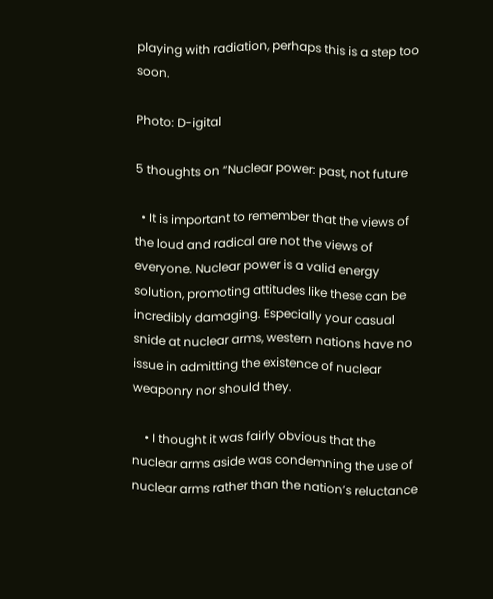playing with radiation, perhaps this is a step too soon.

Photo: D-igital

5 thoughts on “Nuclear power: past, not future

  • It is important to remember that the views of the loud and radical are not the views of everyone. Nuclear power is a valid energy solution, promoting attitudes like these can be incredibly damaging. Especially your casual snide at nuclear arms, western nations have no issue in admitting the existence of nuclear weaponry nor should they.

    • I thought it was fairly obvious that the nuclear arms aside was condemning the use of nuclear arms rather than the nation’s reluctance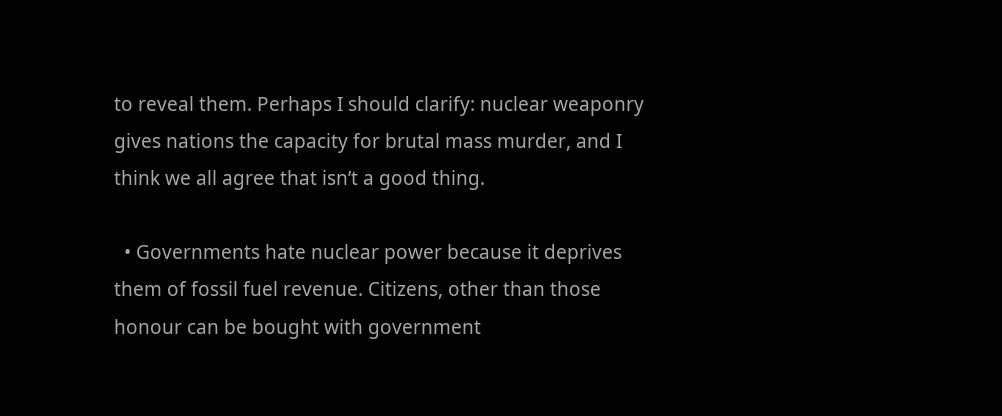to reveal them. Perhaps I should clarify: nuclear weaponry gives nations the capacity for brutal mass murder, and I think we all agree that isn’t a good thing.

  • Governments hate nuclear power because it deprives them of fossil fuel revenue. Citizens, other than those honour can be bought with government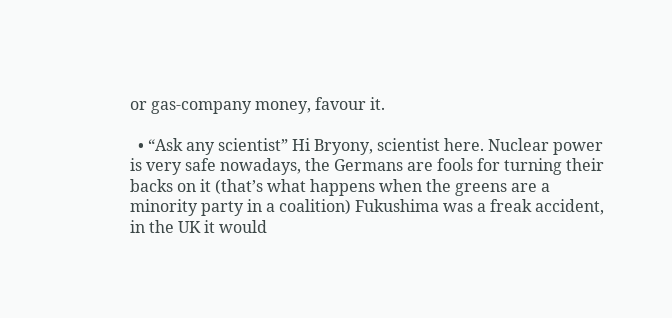or gas-company money, favour it.

  • “Ask any scientist” Hi Bryony, scientist here. Nuclear power is very safe nowadays, the Germans are fools for turning their backs on it (that’s what happens when the greens are a minority party in a coalition) Fukushima was a freak accident, in the UK it would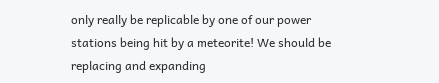only really be replicable by one of our power stations being hit by a meteorite! We should be replacing and expanding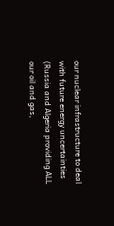our nuclear infrastructure to deal with future energy uncertainties (Russia and Algeria providing ALL our oil and gas,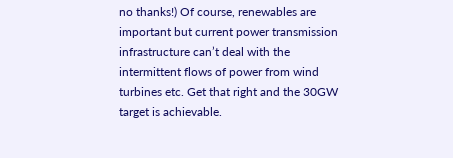no thanks!) Of course, renewables are important but current power transmission infrastructure can’t deal with the intermittent flows of power from wind turbines etc. Get that right and the 30GW target is achievable.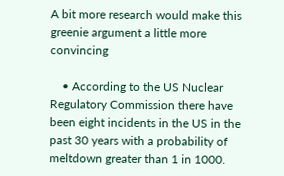A bit more research would make this greenie argument a little more convincing

    • According to the US Nuclear Regulatory Commission there have been eight incidents in the US in the past 30 years with a probability of meltdown greater than 1 in 1000.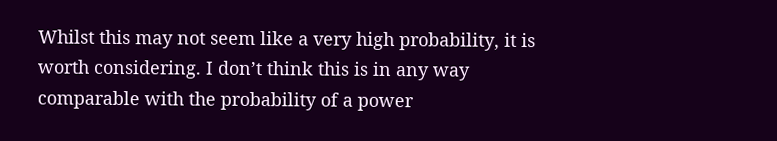Whilst this may not seem like a very high probability, it is worth considering. I don’t think this is in any way comparable with the probability of a power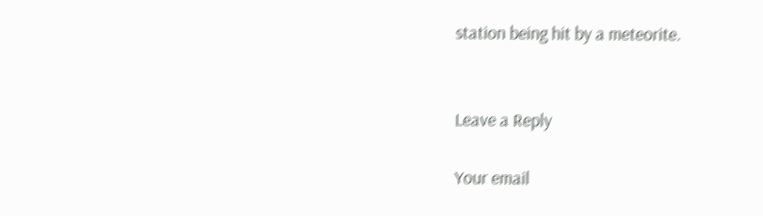station being hit by a meteorite.


Leave a Reply

Your email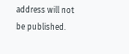address will not be published.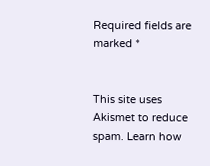Required fields are marked *


This site uses Akismet to reduce spam. Learn how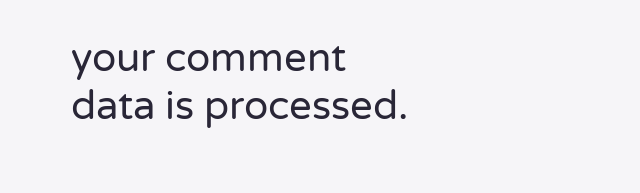your comment data is processed.